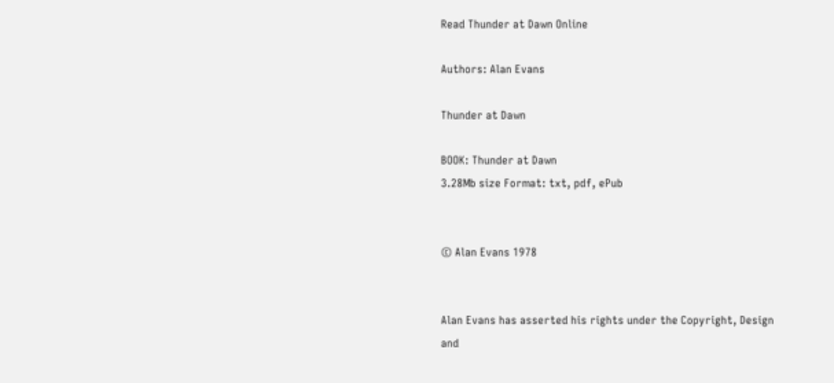Read Thunder at Dawn Online

Authors: Alan Evans

Thunder at Dawn

BOOK: Thunder at Dawn
3.28Mb size Format: txt, pdf, ePub


© Alan Evans 1978


Alan Evans has asserted his rights under the Copyright, Design and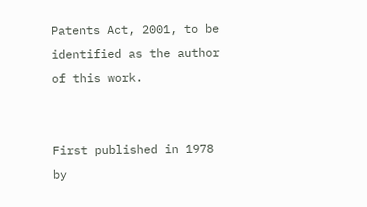Patents Act, 2001, to be identified as the author of this work.


First published in 1978 by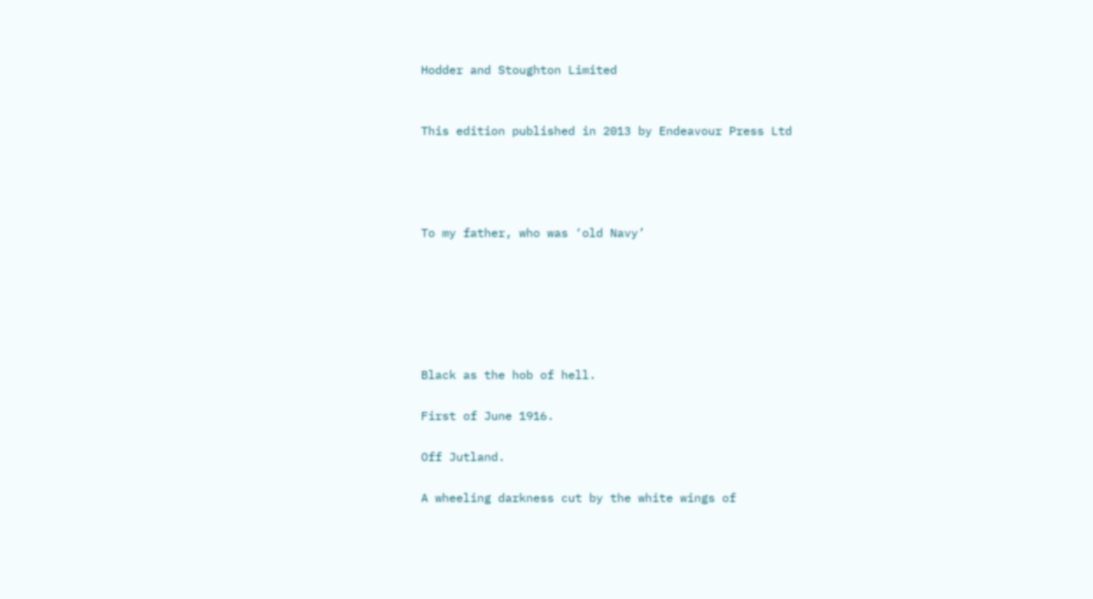Hodder and Stoughton Limited


This edition published in 2013 by Endeavour Press Ltd




To my father, who was ‘old Navy’






Black as the hob of hell.

First of June 1916.

Off Jutland.

A wheeling darkness cut by the white wings of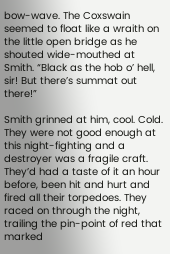bow-wave. The Coxswain seemed to float like a wraith on the little open bridge as he shouted wide-mouthed at Smith. “Black as the hob o’ hell, sir! But there’s summat out there!”

Smith grinned at him, cool. Cold. They were not good enough at this night-fighting and a destroyer was a fragile craft. They’d had a taste of it an hour before, been hit and hurt and fired all their torpedoes. They raced on through the night, trailing the pin-point of red that marked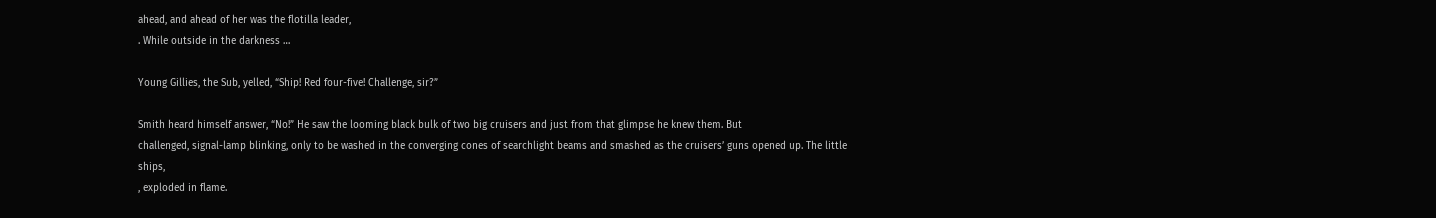ahead, and ahead of her was the flotilla leader,
. While outside in the darkness …

Young Gillies, the Sub, yelled, “Ship! Red four-five! Challenge, sir?”

Smith heard himself answer, “No!” He saw the looming black bulk of two big cruisers and just from that glimpse he knew them. But
challenged, signal-lamp blinking, only to be washed in the converging cones of searchlight beams and smashed as the cruisers’ guns opened up. The little ships,
, exploded in flame.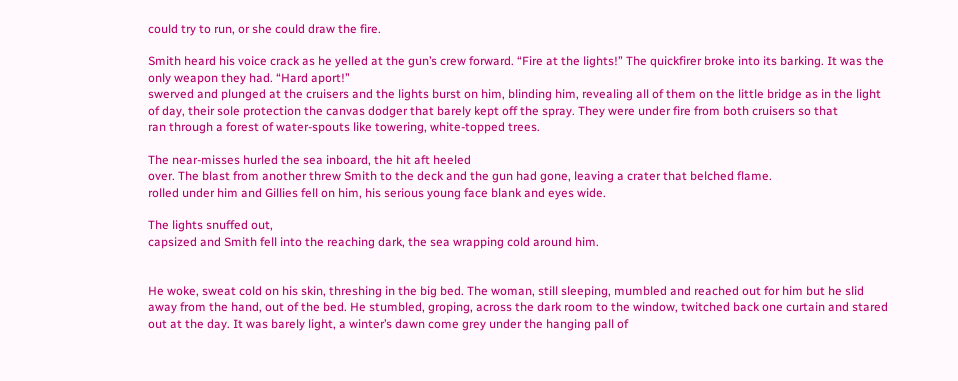could try to run, or she could draw the fire.

Smith heard his voice crack as he yelled at the gun’s crew forward. “Fire at the lights!” The quickfirer broke into its barking. It was the only weapon they had. “Hard aport!”
swerved and plunged at the cruisers and the lights burst on him, blinding him, revealing all of them on the little bridge as in the light of day, their sole protection the canvas dodger that barely kept off the spray. They were under fire from both cruisers so that
ran through a forest of water-spouts like towering, white-topped trees.

The near-misses hurled the sea inboard, the hit aft heeled
over. The blast from another threw Smith to the deck and the gun had gone, leaving a crater that belched flame.
rolled under him and Gillies fell on him, his serious young face blank and eyes wide.

The lights snuffed out,
capsized and Smith fell into the reaching dark, the sea wrapping cold around him.


He woke, sweat cold on his skin, threshing in the big bed. The woman, still sleeping, mumbled and reached out for him but he slid away from the hand, out of the bed. He stumbled, groping, across the dark room to the window, twitched back one curtain and stared out at the day. It was barely light, a winter’s dawn come grey under the hanging pall of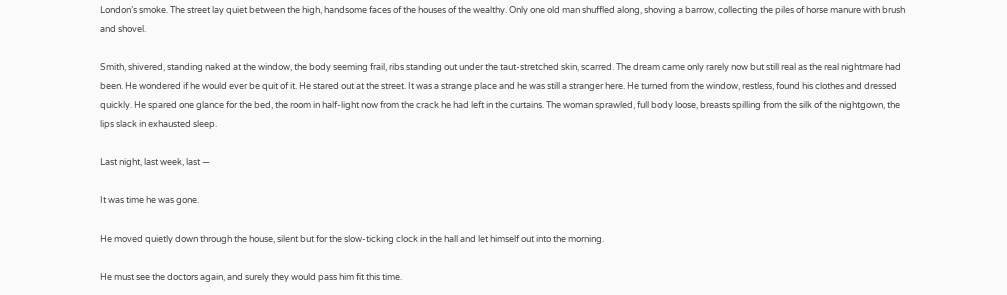London’s smoke. The street lay quiet between the high, handsome faces of the houses of the wealthy. Only one old man shuffled along, shoving a barrow, collecting the piles of horse manure with brush and shovel.

Smith, shivered, standing naked at the window, the body seeming frail, ribs standing out under the taut-stretched skin, scarred. The dream came only rarely now but still real as the real nightmare had been. He wondered if he would ever be quit of it. He stared out at the street. It was a strange place and he was still a stranger here. He turned from the window, restless, found his clothes and dressed quickly. He spared one glance for the bed, the room in half-light now from the crack he had left in the curtains. The woman sprawled, full body loose, breasts spilling from the silk of the nightgown, the lips slack in exhausted sleep.

Last night, last week, last —

It was time he was gone.

He moved quietly down through the house, silent but for the slow-ticking clock in the hall and let himself out into the morning.

He must see the doctors again, and surely they would pass him fit this time.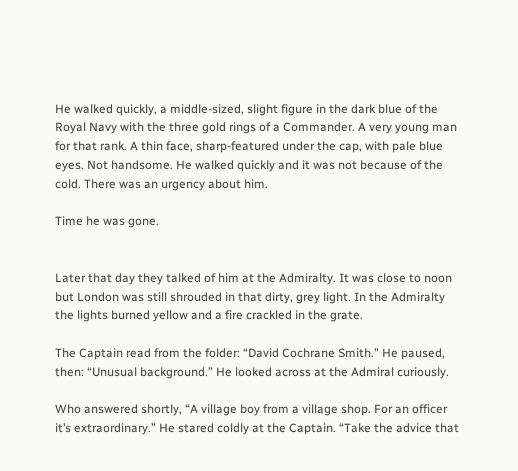He walked quickly, a middle-sized, slight figure in the dark blue of the Royal Navy with the three gold rings of a Commander. A very young man for that rank. A thin face, sharp-featured under the cap, with pale blue eyes. Not handsome. He walked quickly and it was not because of the cold. There was an urgency about him.

Time he was gone.


Later that day they talked of him at the Admiralty. It was close to noon but London was still shrouded in that dirty, grey light. In the Admiralty the lights burned yellow and a fire crackled in the grate.

The Captain read from the folder: “David Cochrane Smith.” He paused, then: “Unusual background.” He looked across at the Admiral curiously.

Who answered shortly, “A village boy from a village shop. For an officer it’s extraordinary.” He stared coldly at the Captain. “Take the advice that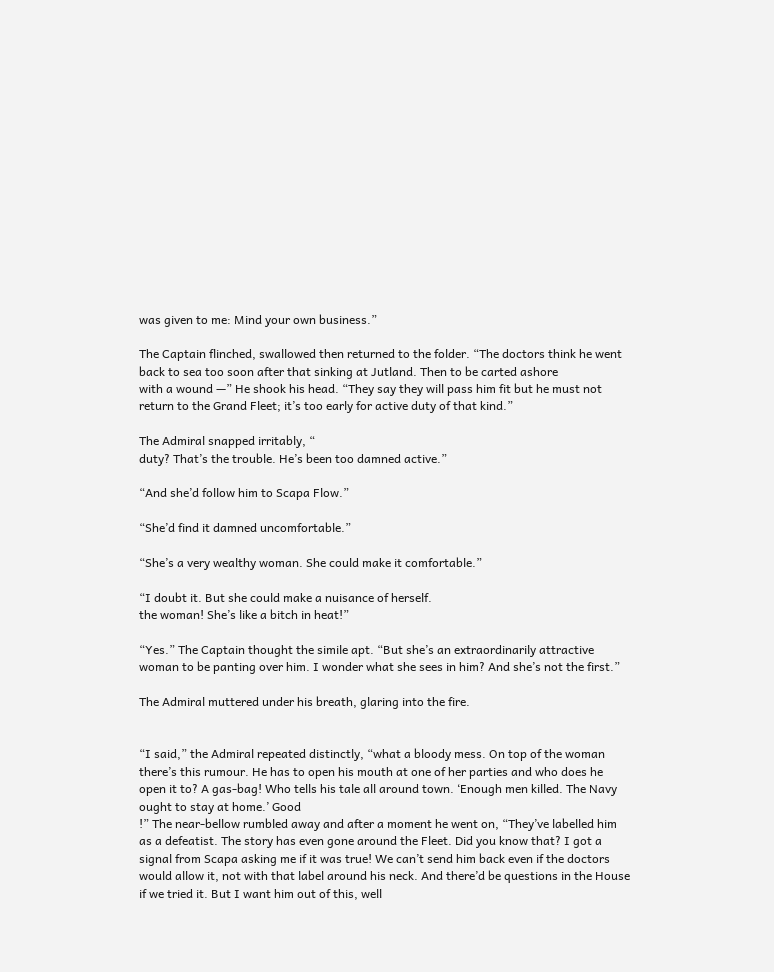was given to me: Mind your own business.”

The Captain flinched, swallowed then returned to the folder. “The doctors think he went back to sea too soon after that sinking at Jutland. Then to be carted ashore
with a wound —” He shook his head. “They say they will pass him fit but he must not return to the Grand Fleet; it’s too early for active duty of that kind.”

The Admiral snapped irritably, “
duty? That’s the trouble. He’s been too damned active.”

“And she’d follow him to Scapa Flow.”

“She’d find it damned uncomfortable.”

“She’s a very wealthy woman. She could make it comfortable.”

“I doubt it. But she could make a nuisance of herself.
the woman! She’s like a bitch in heat!”

“Yes.” The Captain thought the simile apt. “But she’s an extraordinarily attractive woman to be panting over him. I wonder what she sees in him? And she’s not the first.”

The Admiral muttered under his breath, glaring into the fire.


“I said,” the Admiral repeated distinctly, “what a bloody mess. On top of the woman there’s this rumour. He has to open his mouth at one of her parties and who does he open it to? A gas-bag! Who tells his tale all around town. ‘Enough men killed. The Navy ought to stay at home.’ Good
!” The near-bellow rumbled away and after a moment he went on, “They’ve labelled him as a defeatist. The story has even gone around the Fleet. Did you know that? I got a signal from Scapa asking me if it was true! We can’t send him back even if the doctors would allow it, not with that label around his neck. And there’d be questions in the House if we tried it. But I want him out of this, well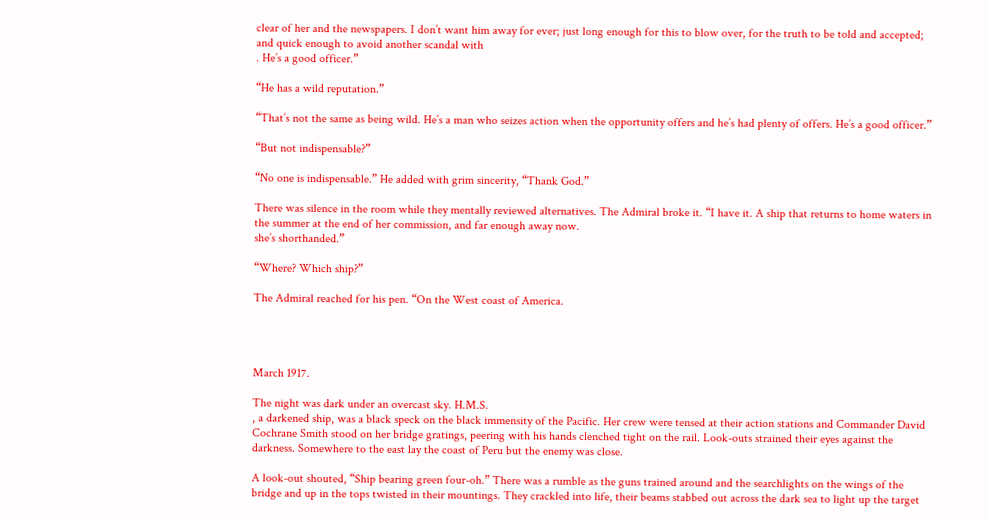clear of her and the newspapers. I don’t want him away for ever; just long enough for this to blow over, for the truth to be told and accepted; and quick enough to avoid another scandal with
. He’s a good officer.”

“He has a wild reputation.”

“That’s not the same as being wild. He’s a man who seizes action when the opportunity offers and he’s had plenty of offers. He’s a good officer.”

“But not indispensable?”

“No one is indispensable.” He added with grim sincerity, “Thank God.”

There was silence in the room while they mentally reviewed alternatives. The Admiral broke it. “I have it. A ship that returns to home waters in the summer at the end of her commission, and far enough away now.
she’s shorthanded.”

“Where? Which ship?”

The Admiral reached for his pen. “On the West coast of America.




March 1917.

The night was dark under an overcast sky. H.M.S.
, a darkened ship, was a black speck on the black immensity of the Pacific. Her crew were tensed at their action stations and Commander David Cochrane Smith stood on her bridge gratings, peering with his hands clenched tight on the rail. Look-outs strained their eyes against the darkness. Somewhere to the east lay the coast of Peru but the enemy was close.

A look-out shouted, “Ship bearing green four-oh.” There was a rumble as the guns trained around and the searchlights on the wings of the bridge and up in the tops twisted in their mountings. They crackled into life, their beams stabbed out across the dark sea to light up the target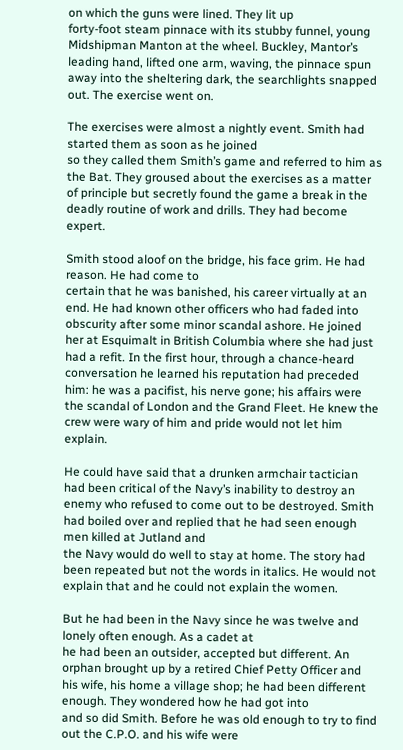on which the guns were lined. They lit up
forty-foot steam pinnace with its stubby funnel, young Midshipman Manton at the wheel. Buckley, Mantor’s leading hand, lifted one arm, waving, the pinnace spun away into the sheltering dark, the searchlights snapped out. The exercise went on.

The exercises were almost a nightly event. Smith had started them as soon as he joined
so they called them Smith’s game and referred to him as the Bat. They groused about the exercises as a matter of principle but secretly found the game a break in the deadly routine of work and drills. They had become expert.

Smith stood aloof on the bridge, his face grim. He had reason. He had come to
certain that he was banished, his career virtually at an end. He had known other officers who had faded into obscurity after some minor scandal ashore. He joined her at Esquimalt in British Columbia where she had just had a refit. In the first hour, through a chance-heard conversation he learned his reputation had preceded him: he was a pacifist, his nerve gone; his affairs were the scandal of London and the Grand Fleet. He knew the crew were wary of him and pride would not let him explain.

He could have said that a drunken armchair tactician had been critical of the Navy’s inability to destroy an enemy who refused to come out to be destroyed. Smith had boiled over and replied that he had seen enough men killed at Jutland and
the Navy would do well to stay at home. The story had been repeated but not the words in italics. He would not explain that and he could not explain the women.

But he had been in the Navy since he was twelve and lonely often enough. As a cadet at
he had been an outsider, accepted but different. An orphan brought up by a retired Chief Petty Officer and his wife, his home a village shop; he had been different enough. They wondered how he had got into
and so did Smith. Before he was old enough to try to find out the C.P.O. and his wife were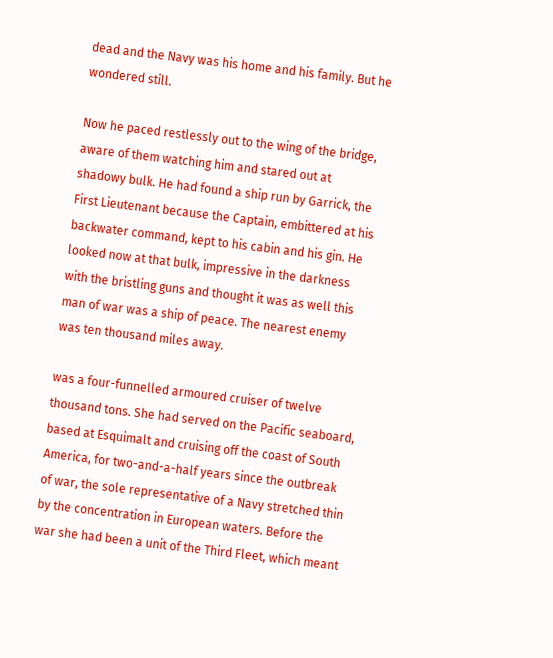dead and the Navy was his home and his family. But he wondered still.

Now he paced restlessly out to the wing of the bridge, aware of them watching him and stared out at
shadowy bulk. He had found a ship run by Garrick, the First Lieutenant because the Captain, embittered at his backwater command, kept to his cabin and his gin. He looked now at that bulk, impressive in the darkness with the bristling guns and thought it was as well this man of war was a ship of peace. The nearest enemy was ten thousand miles away.

was a four-funnelled armoured cruiser of twelve thousand tons. She had served on the Pacific seaboard, based at Esquimalt and cruising off the coast of South America, for two-and-a-half years since the outbreak of war, the sole representative of a Navy stretched thin by the concentration in European waters. Before the war she had been a unit of the Third Fleet, which meant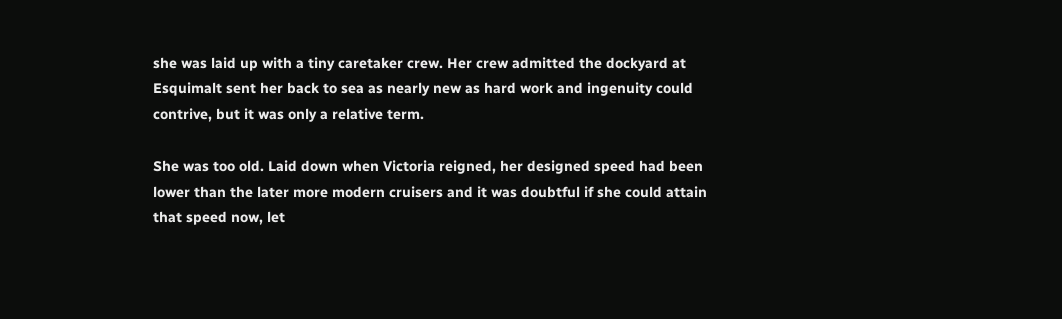she was laid up with a tiny caretaker crew. Her crew admitted the dockyard at Esquimalt sent her back to sea as nearly new as hard work and ingenuity could contrive, but it was only a relative term.

She was too old. Laid down when Victoria reigned, her designed speed had been lower than the later more modern cruisers and it was doubtful if she could attain that speed now, let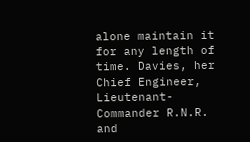alone maintain it for any length of time. Davies, her Chief Engineer, Lieutenant-Commander R.N.R. and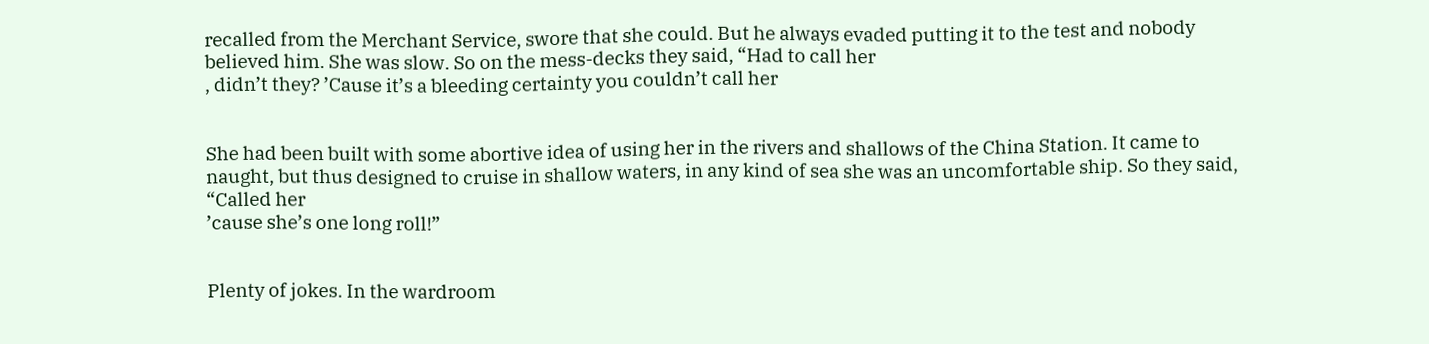recalled from the Merchant Service, swore that she could. But he always evaded putting it to the test and nobody believed him. She was slow. So on the mess-decks they said, “Had to call her
, didn’t they? ’Cause it’s a bleeding certainty you couldn’t call her


She had been built with some abortive idea of using her in the rivers and shallows of the China Station. It came to naught, but thus designed to cruise in shallow waters, in any kind of sea she was an uncomfortable ship. So they said, “Called her
’cause she’s one long roll!”


Plenty of jokes. In the wardroom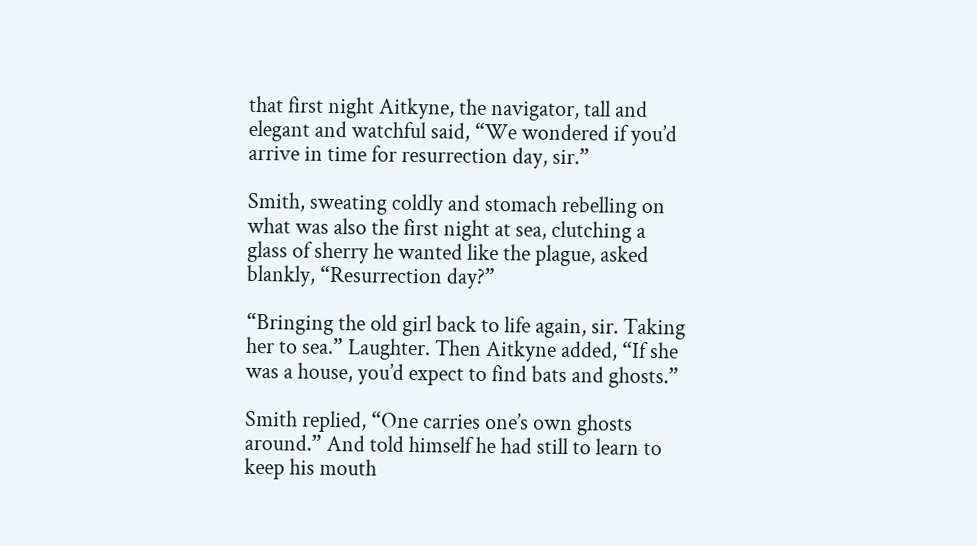that first night Aitkyne, the navigator, tall and elegant and watchful said, “We wondered if you’d arrive in time for resurrection day, sir.”

Smith, sweating coldly and stomach rebelling on what was also the first night at sea, clutching a glass of sherry he wanted like the plague, asked blankly, “Resurrection day?”

“Bringing the old girl back to life again, sir. Taking her to sea.” Laughter. Then Aitkyne added, “If she was a house, you’d expect to find bats and ghosts.”

Smith replied, “One carries one’s own ghosts around.” And told himself he had still to learn to keep his mouth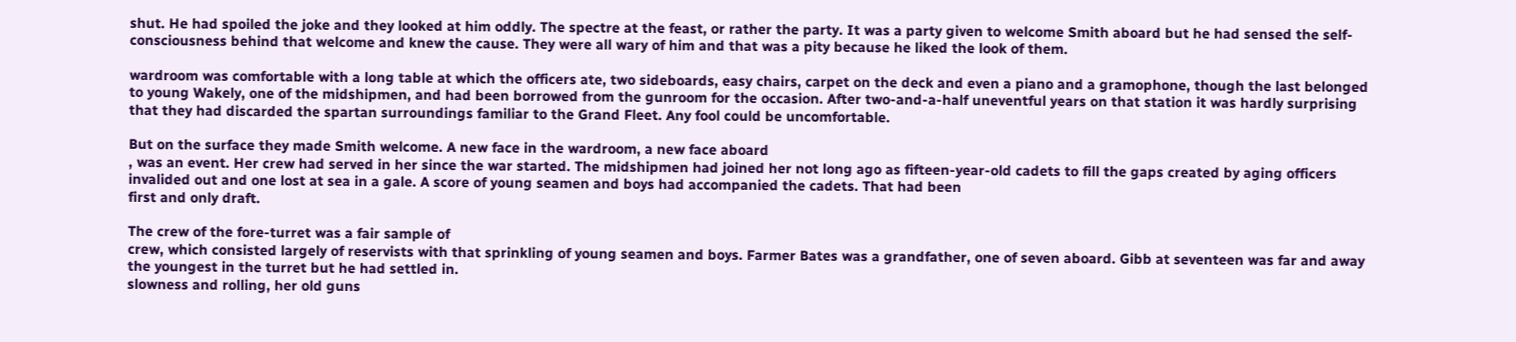shut. He had spoiled the joke and they looked at him oddly. The spectre at the feast, or rather the party. It was a party given to welcome Smith aboard but he had sensed the self-consciousness behind that welcome and knew the cause. They were all wary of him and that was a pity because he liked the look of them.

wardroom was comfortable with a long table at which the officers ate, two sideboards, easy chairs, carpet on the deck and even a piano and a gramophone, though the last belonged to young Wakely, one of the midshipmen, and had been borrowed from the gunroom for the occasion. After two-and-a-half uneventful years on that station it was hardly surprising that they had discarded the spartan surroundings familiar to the Grand Fleet. Any fool could be uncomfortable.

But on the surface they made Smith welcome. A new face in the wardroom, a new face aboard
, was an event. Her crew had served in her since the war started. The midshipmen had joined her not long ago as fifteen-year-old cadets to fill the gaps created by aging officers invalided out and one lost at sea in a gale. A score of young seamen and boys had accompanied the cadets. That had been
first and only draft.

The crew of the fore-turret was a fair sample of
crew, which consisted largely of reservists with that sprinkling of young seamen and boys. Farmer Bates was a grandfather, one of seven aboard. Gibb at seventeen was far and away the youngest in the turret but he had settled in.
slowness and rolling, her old guns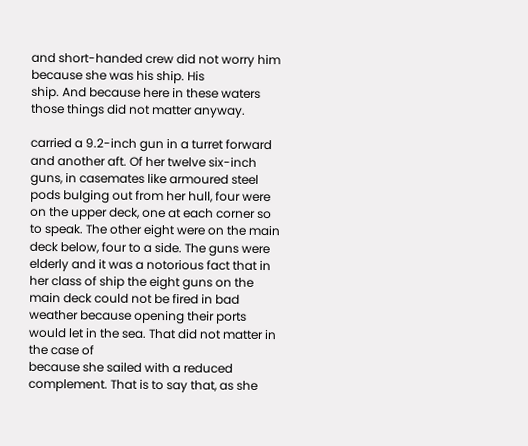and short-handed crew did not worry him because she was his ship. His
ship. And because here in these waters those things did not matter anyway.

carried a 9.2-inch gun in a turret forward and another aft. Of her twelve six-inch guns, in casemates like armoured steel pods bulging out from her hull, four were on the upper deck, one at each corner so to speak. The other eight were on the main deck below, four to a side. The guns were elderly and it was a notorious fact that in her class of ship the eight guns on the main deck could not be fired in bad weather because opening their ports would let in the sea. That did not matter in the case of
because she sailed with a reduced complement. That is to say that, as she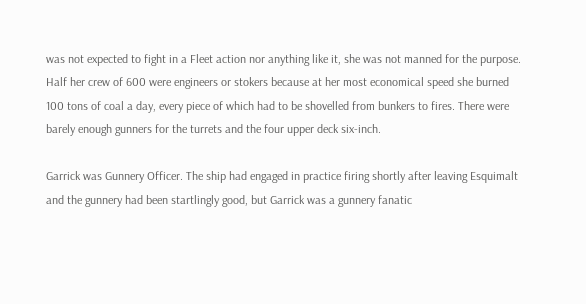was not expected to fight in a Fleet action nor anything like it, she was not manned for the purpose. Half her crew of 600 were engineers or stokers because at her most economical speed she burned 100 tons of coal a day, every piece of which had to be shovelled from bunkers to fires. There were barely enough gunners for the turrets and the four upper deck six-inch.

Garrick was Gunnery Officer. The ship had engaged in practice firing shortly after leaving Esquimalt and the gunnery had been startlingly good, but Garrick was a gunnery fanatic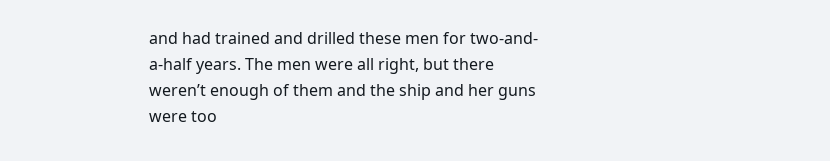and had trained and drilled these men for two-and-a-half years. The men were all right, but there weren’t enough of them and the ship and her guns were too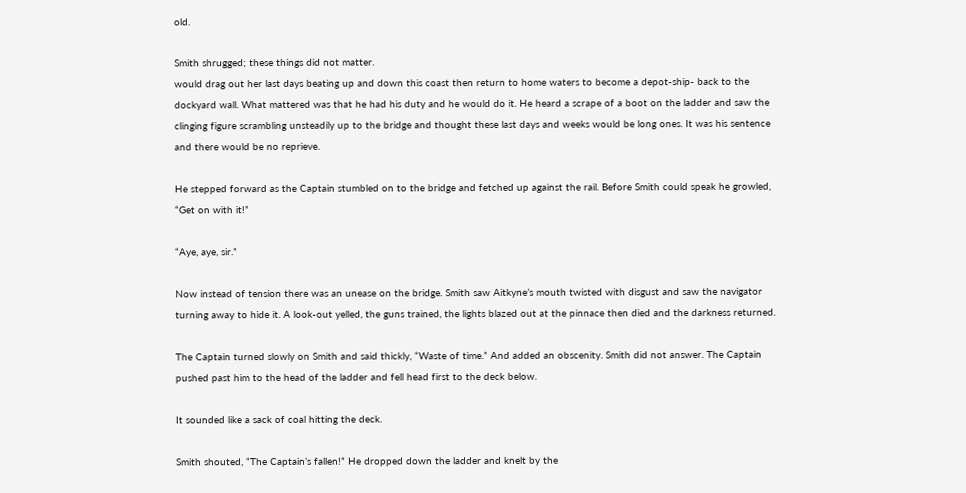old.

Smith shrugged; these things did not matter.
would drag out her last days beating up and down this coast then return to home waters to become a depot-ship- back to the dockyard wall. What mattered was that he had his duty and he would do it. He heard a scrape of a boot on the ladder and saw the clinging figure scrambling unsteadily up to the bridge and thought these last days and weeks would be long ones. It was his sentence and there would be no reprieve.

He stepped forward as the Captain stumbled on to the bridge and fetched up against the rail. Before Smith could speak he growled, “Get on with it!”

“Aye, aye, sir.”

Now instead of tension there was an unease on the bridge. Smith saw Aitkyne’s mouth twisted with disgust and saw the navigator turning away to hide it. A look-out yelled, the guns trained, the lights blazed out at the pinnace then died and the darkness returned.

The Captain turned slowly on Smith and said thickly, “Waste of time.” And added an obscenity. Smith did not answer. The Captain pushed past him to the head of the ladder and fell head first to the deck below.

It sounded like a sack of coal hitting the deck.

Smith shouted, “The Captain’s fallen!” He dropped down the ladder and knelt by the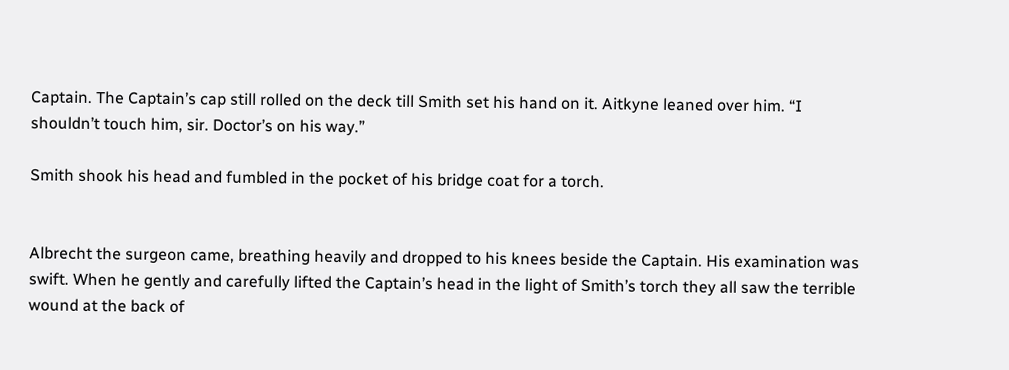Captain. The Captain’s cap still rolled on the deck till Smith set his hand on it. Aitkyne leaned over him. “I shouldn’t touch him, sir. Doctor’s on his way.”

Smith shook his head and fumbled in the pocket of his bridge coat for a torch.


Albrecht the surgeon came, breathing heavily and dropped to his knees beside the Captain. His examination was swift. When he gently and carefully lifted the Captain’s head in the light of Smith’s torch they all saw the terrible wound at the back of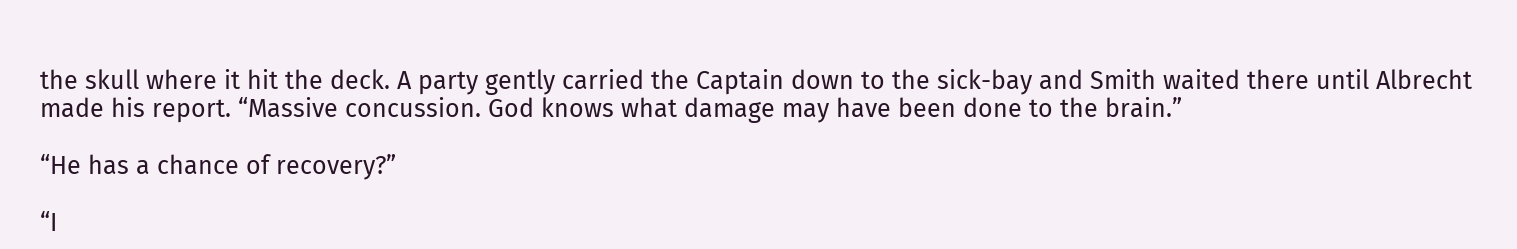the skull where it hit the deck. A party gently carried the Captain down to the sick-bay and Smith waited there until Albrecht made his report. “Massive concussion. God knows what damage may have been done to the brain.”

“He has a chance of recovery?”

“I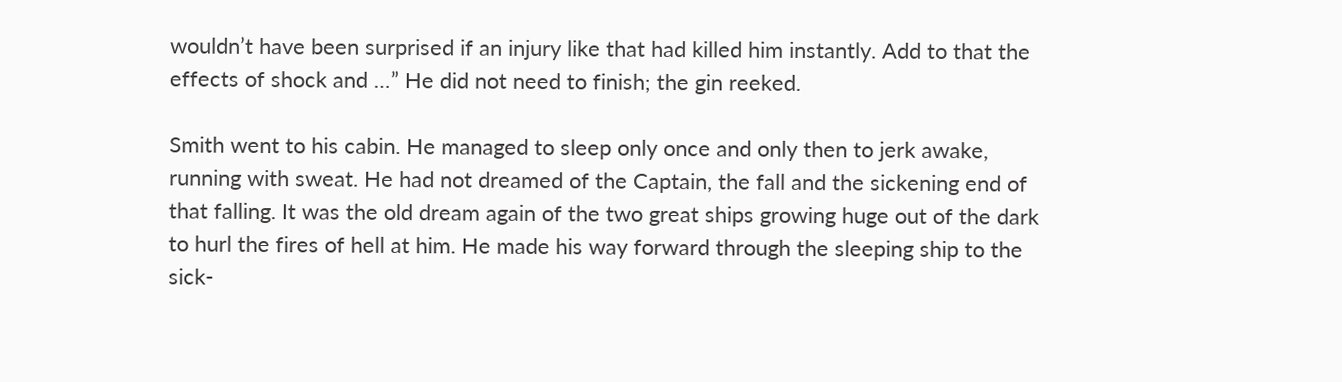wouldn’t have been surprised if an injury like that had killed him instantly. Add to that the effects of shock and …” He did not need to finish; the gin reeked.

Smith went to his cabin. He managed to sleep only once and only then to jerk awake, running with sweat. He had not dreamed of the Captain, the fall and the sickening end of that falling. It was the old dream again of the two great ships growing huge out of the dark to hurl the fires of hell at him. He made his way forward through the sleeping ship to the sick-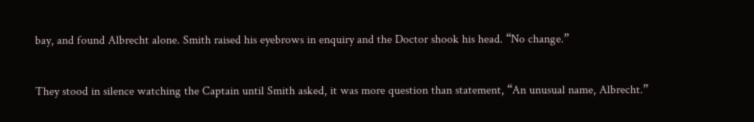bay, and found Albrecht alone. Smith raised his eyebrows in enquiry and the Doctor shook his head. “No change.”

They stood in silence watching the Captain until Smith asked, it was more question than statement, “An unusual name, Albrecht.”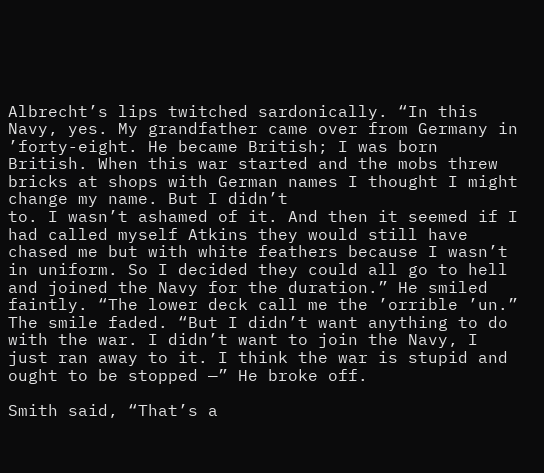Albrecht’s lips twitched sardonically. “In this Navy, yes. My grandfather came over from Germany in ’forty-eight. He became British; I was born British. When this war started and the mobs threw bricks at shops with German names I thought I might change my name. But I didn’t
to. I wasn’t ashamed of it. And then it seemed if I had called myself Atkins they would still have chased me but with white feathers because I wasn’t in uniform. So I decided they could all go to hell and joined the Navy for the duration.” He smiled faintly. “The lower deck call me the ’orrible ’un.” The smile faded. “But I didn’t want anything to do with the war. I didn’t want to join the Navy, I just ran away to it. I think the war is stupid and ought to be stopped —” He broke off.

Smith said, “That’s a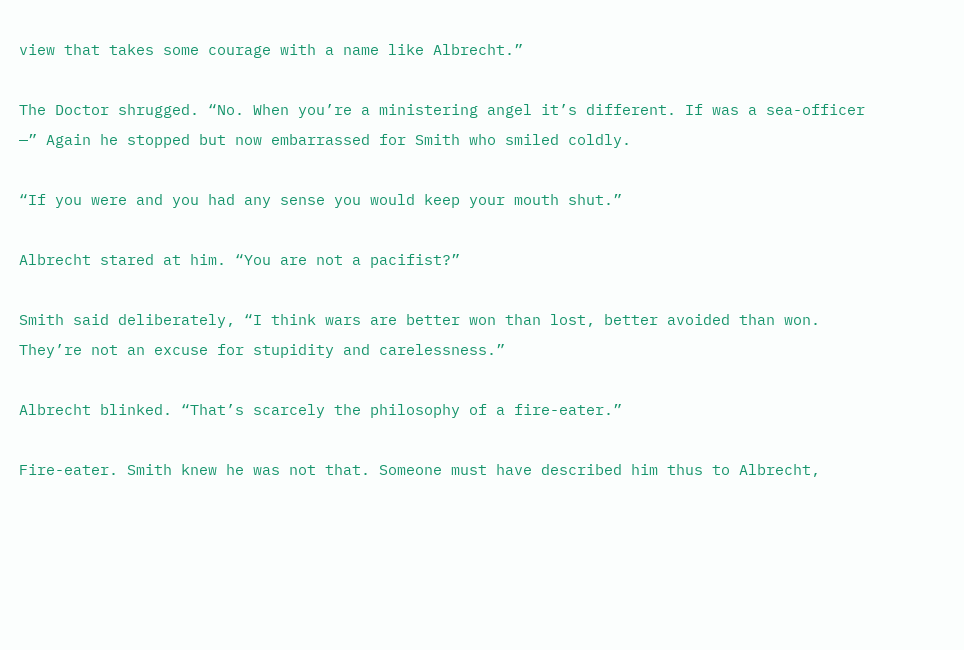view that takes some courage with a name like Albrecht.”

The Doctor shrugged. “No. When you’re a ministering angel it’s different. If was a sea-officer —” Again he stopped but now embarrassed for Smith who smiled coldly.

“If you were and you had any sense you would keep your mouth shut.”

Albrecht stared at him. “You are not a pacifist?”

Smith said deliberately, “I think wars are better won than lost, better avoided than won. They’re not an excuse for stupidity and carelessness.”

Albrecht blinked. “That’s scarcely the philosophy of a fire-eater.”

Fire-eater. Smith knew he was not that. Someone must have described him thus to Albrecht,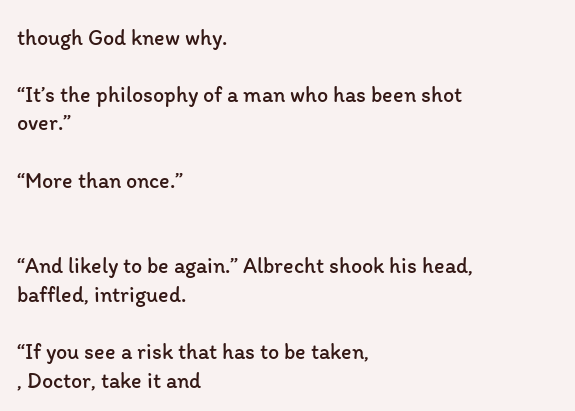though God knew why.

“It’s the philosophy of a man who has been shot over.”

“More than once.”


“And likely to be again.” Albrecht shook his head, baffled, intrigued.

“If you see a risk that has to be taken,
, Doctor, take it and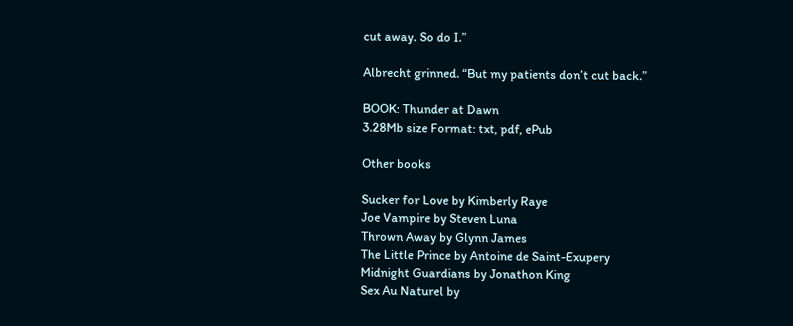cut away. So do I.”

Albrecht grinned. “But my patients don’t cut back.”

BOOK: Thunder at Dawn
3.28Mb size Format: txt, pdf, ePub

Other books

Sucker for Love by Kimberly Raye
Joe Vampire by Steven Luna
Thrown Away by Glynn James
The Little Prince by Antoine de Saint-Exupery
Midnight Guardians by Jonathon King
Sex Au Naturel by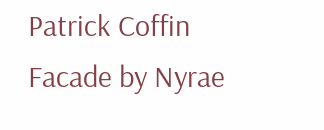Patrick Coffin
Facade by Nyrae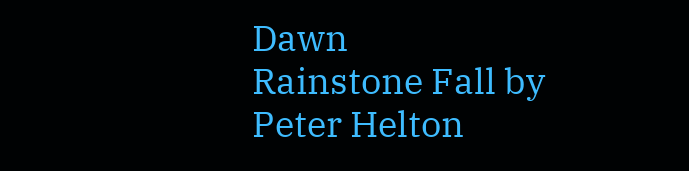Dawn
Rainstone Fall by Peter Helton